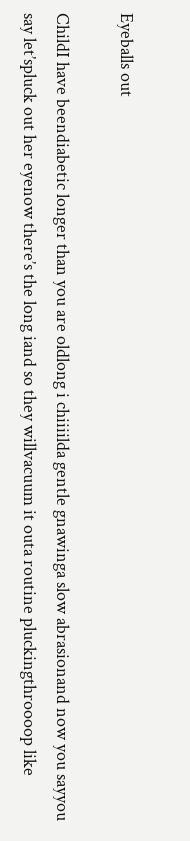Eyeballs out

ChildI have beendiabetic longer than you are oldlong i chiiiilda gentle gnawinga slow abrasionand now you sayyou say let’spluck out her eyenow there’s the long iand so they willvacuum it outa routine pluckingthroooop like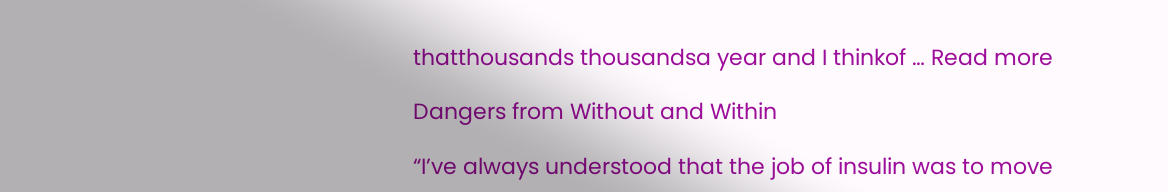thatthousands thousandsa year and I thinkof … Read more

Dangers from Without and Within

“I’ve always understood that the job of insulin was to move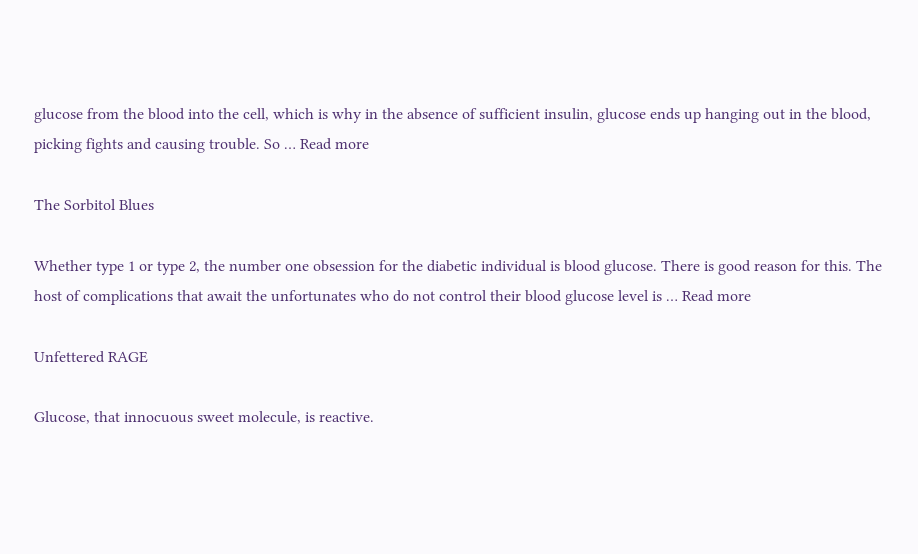glucose from the blood into the cell, which is why in the absence of sufficient insulin, glucose ends up hanging out in the blood, picking fights and causing trouble. So … Read more

The Sorbitol Blues

Whether type 1 or type 2, the number one obsession for the diabetic individual is blood glucose. There is good reason for this. The host of complications that await the unfortunates who do not control their blood glucose level is … Read more

Unfettered RAGE

Glucose, that innocuous sweet molecule, is reactive.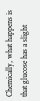Chemically, what happens is that glucose has a slight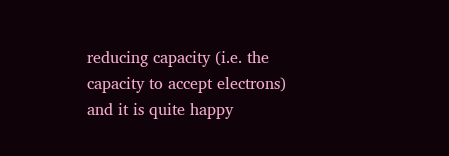reducing capacity (i.e. the capacity to accept electrons) and it is quite happy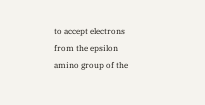to accept electrons from the epsilon amino group of the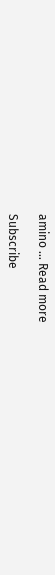amino … Read more

Subscribe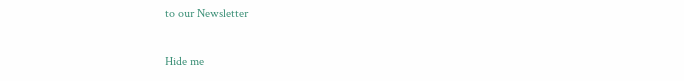to our Newsletter

Hide me